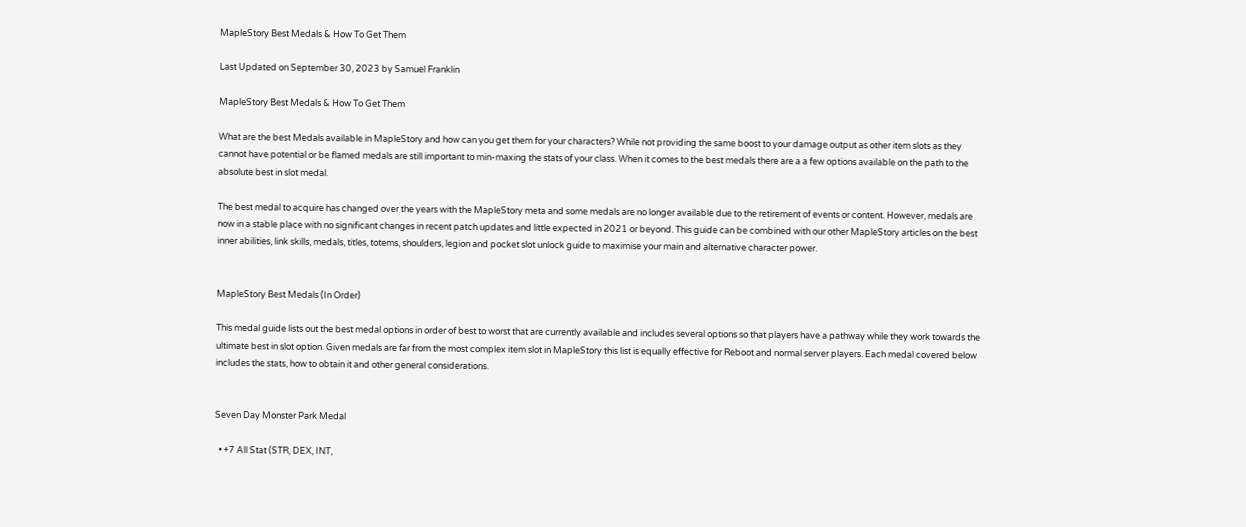MapleStory Best Medals & How To Get Them

Last Updated on September 30, 2023 by Samuel Franklin

MapleStory Best Medals & How To Get Them

What are the best Medals available in MapleStory and how can you get them for your characters? While not providing the same boost to your damage output as other item slots as they cannot have potential or be flamed medals are still important to min-maxing the stats of your class. When it comes to the best medals there are a a few options available on the path to the absolute best in slot medal.

The best medal to acquire has changed over the years with the MapleStory meta and some medals are no longer available due to the retirement of events or content. However, medals are now in a stable place with no significant changes in recent patch updates and little expected in 2021 or beyond. This guide can be combined with our other MapleStory articles on the best inner abilities, link skills, medals, titles, totems, shoulders, legion and pocket slot unlock guide to maximise your main and alternative character power.


MapleStory Best Medals (In Order)

This medal guide lists out the best medal options in order of best to worst that are currently available and includes several options so that players have a pathway while they work towards the ultimate best in slot option. Given medals are far from the most complex item slot in MapleStory this list is equally effective for Reboot and normal server players. Each medal covered below includes the stats, how to obtain it and other general considerations.


Seven Day Monster Park Medal

  • +7 All Stat (STR, DEX, INT,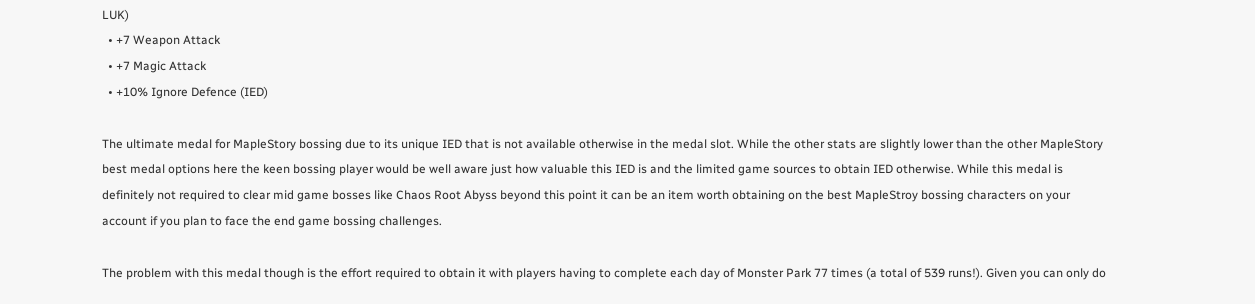LUK)
  • +7 Weapon Attack
  • +7 Magic Attack
  • +10% Ignore Defence (IED)

The ultimate medal for MapleStory bossing due to its unique IED that is not available otherwise in the medal slot. While the other stats are slightly lower than the other MapleStory best medal options here the keen bossing player would be well aware just how valuable this IED is and the limited game sources to obtain IED otherwise. While this medal is definitely not required to clear mid game bosses like Chaos Root Abyss beyond this point it can be an item worth obtaining on the best MapleStroy bossing characters on your account if you plan to face the end game bossing challenges.

The problem with this medal though is the effort required to obtain it with players having to complete each day of Monster Park 77 times (a total of 539 runs!). Given you can only do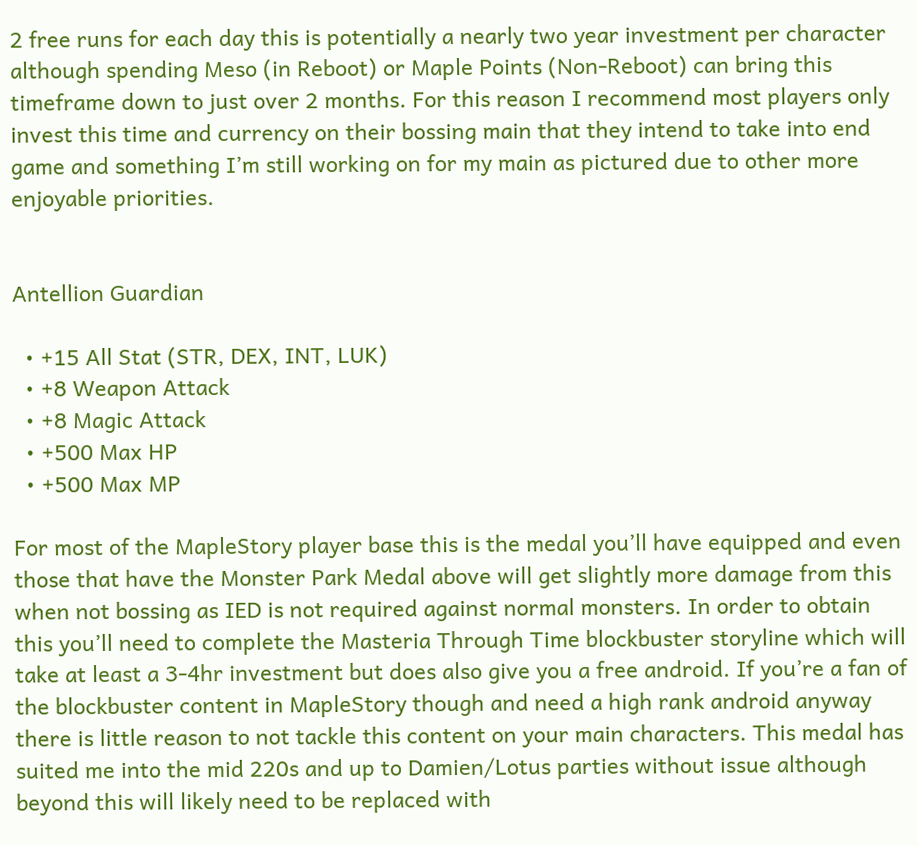2 free runs for each day this is potentially a nearly two year investment per character although spending Meso (in Reboot) or Maple Points (Non-Reboot) can bring this timeframe down to just over 2 months. For this reason I recommend most players only invest this time and currency on their bossing main that they intend to take into end game and something I’m still working on for my main as pictured due to other more enjoyable priorities.


Antellion Guardian

  • +15 All Stat (STR, DEX, INT, LUK)
  • +8 Weapon Attack
  • +8 Magic Attack
  • +500 Max HP
  • +500 Max MP

For most of the MapleStory player base this is the medal you’ll have equipped and even those that have the Monster Park Medal above will get slightly more damage from this when not bossing as IED is not required against normal monsters. In order to obtain this you’ll need to complete the Masteria Through Time blockbuster storyline which will take at least a 3-4hr investment but does also give you a free android. If you’re a fan of the blockbuster content in MapleStory though and need a high rank android anyway there is little reason to not tackle this content on your main characters. This medal has suited me into the mid 220s and up to Damien/Lotus parties without issue although beyond this will likely need to be replaced with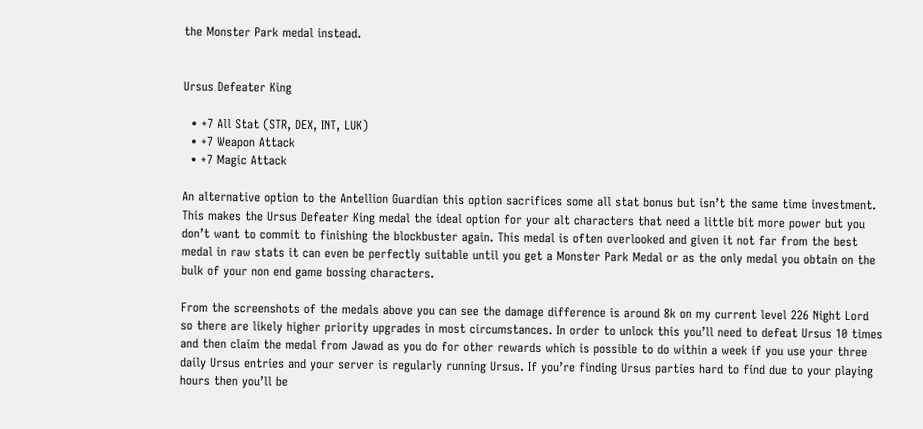the Monster Park medal instead.


Ursus Defeater King

  • +7 All Stat (STR, DEX, INT, LUK)
  • +7 Weapon Attack
  • +7 Magic Attack

An alternative option to the Antellion Guardian this option sacrifices some all stat bonus but isn’t the same time investment. This makes the Ursus Defeater King medal the ideal option for your alt characters that need a little bit more power but you don’t want to commit to finishing the blockbuster again. This medal is often overlooked and given it not far from the best medal in raw stats it can even be perfectly suitable until you get a Monster Park Medal or as the only medal you obtain on the bulk of your non end game bossing characters.

From the screenshots of the medals above you can see the damage difference is around 8k on my current level 226 Night Lord so there are likely higher priority upgrades in most circumstances. In order to unlock this you’ll need to defeat Ursus 10 times and then claim the medal from Jawad as you do for other rewards which is possible to do within a week if you use your three daily Ursus entries and your server is regularly running Ursus. If you’re finding Ursus parties hard to find due to your playing hours then you’ll be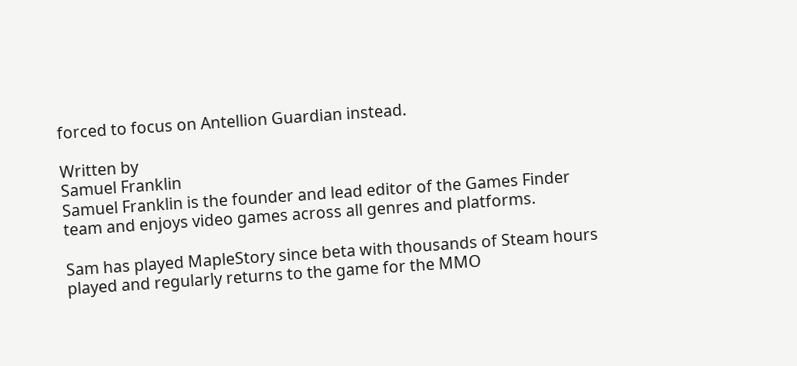forced to focus on Antellion Guardian instead.

Written by
Samuel Franklin
Samuel Franklin is the founder and lead editor of the Games Finder team and enjoys video games across all genres and platforms.

Sam has played MapleStory since beta with thousands of Steam hours played and regularly returns to the game for the MMO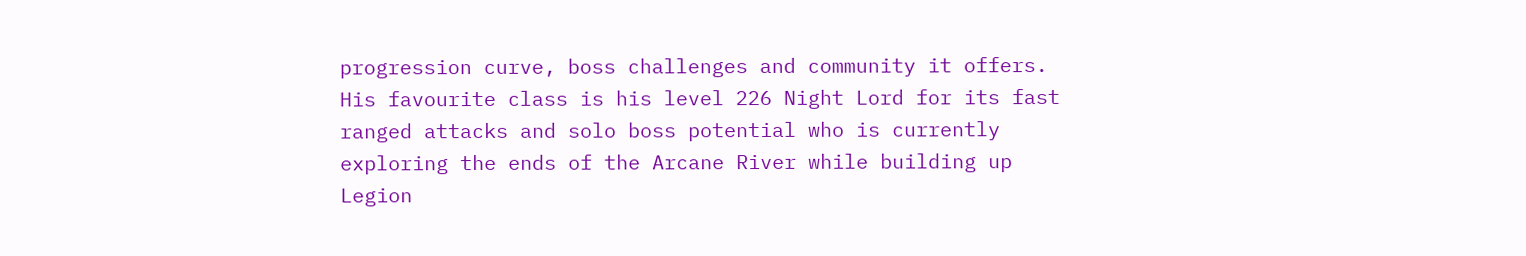progression curve, boss challenges and community it offers. His favourite class is his level 226 Night Lord for its fast ranged attacks and solo boss potential who is currently exploring the ends of the Arcane River while building up Legion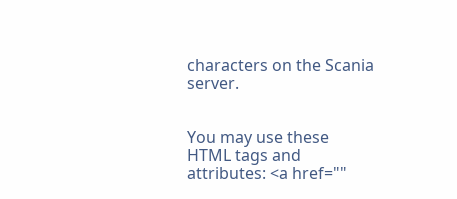characters on the Scania server.


You may use these HTML tags and attributes: <a href=""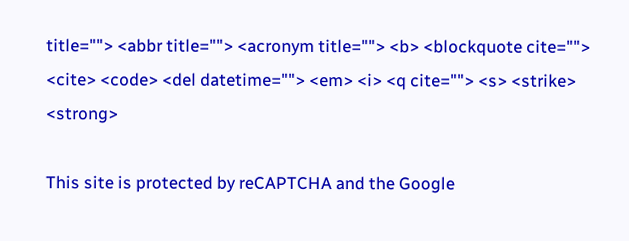title=""> <abbr title=""> <acronym title=""> <b> <blockquote cite=""> <cite> <code> <del datetime=""> <em> <i> <q cite=""> <s> <strike> <strong>

This site is protected by reCAPTCHA and the Google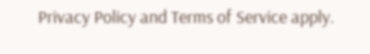Privacy Policy and Terms of Service apply.